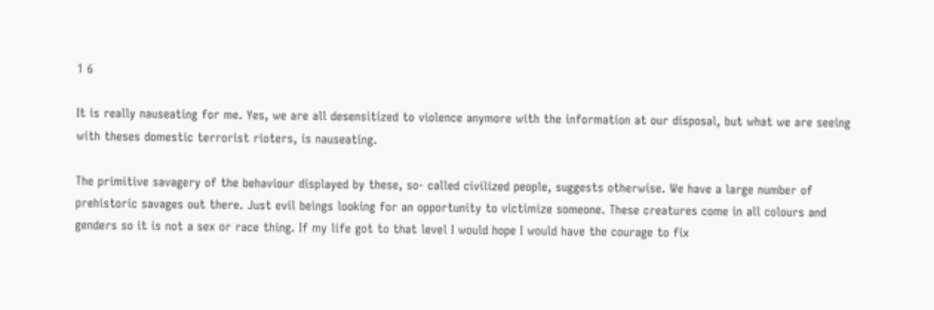1 6

It is really nauseating for me. Yes, we are all desensitized to violence anymore with the information at our disposal, but what we are seeing with theses domestic terrorist rioters, is nauseating.

The primitive savagery of the behaviour displayed by these, so- called civilized people, suggests otherwise. We have a large number of prehistoric savages out there. Just evil beings looking for an opportunity to victimize someone. These creatures come in all colours and genders so it is not a sex or race thing. If my life got to that level I would hope I would have the courage to fix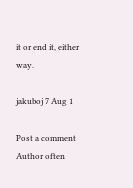it or end it, either way.

jakuboj 7 Aug 1

Post a comment Author often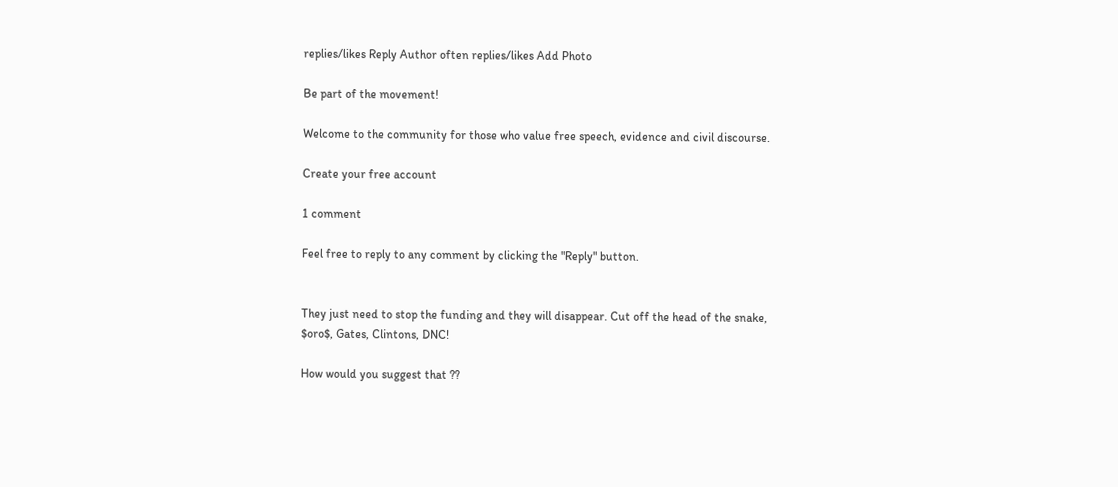replies/likes Reply Author often replies/likes Add Photo

Be part of the movement!

Welcome to the community for those who value free speech, evidence and civil discourse.

Create your free account

1 comment

Feel free to reply to any comment by clicking the "Reply" button.


They just need to stop the funding and they will disappear. Cut off the head of the snake, $oro$, Gates, Clintons, DNC!

How would you suggest that ??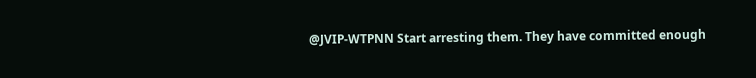@JVIP-WTPNN Start arresting them. They have committed enough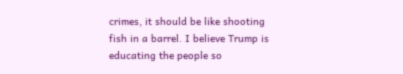crimes, it should be like shooting fish in a barrel. I believe Trump is educating the people so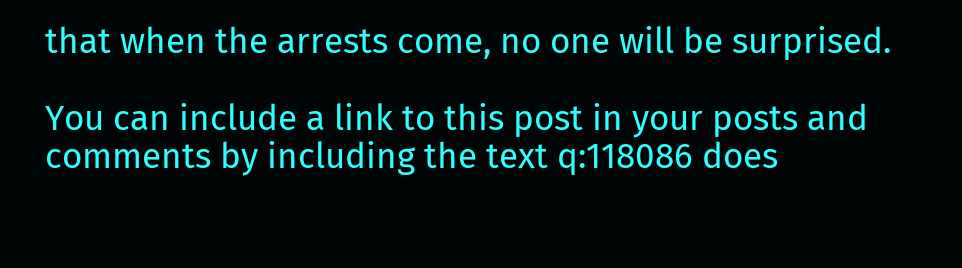that when the arrests come, no one will be surprised.

You can include a link to this post in your posts and comments by including the text q:118086 does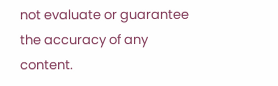not evaluate or guarantee the accuracy of any content.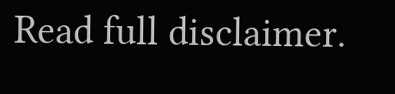Read full disclaimer.